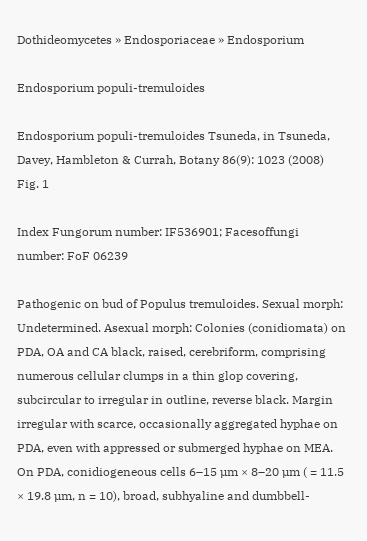Dothideomycetes » Endosporiaceae » Endosporium

Endosporium populi-tremuloides

Endosporium populi-tremuloides Tsuneda, in Tsuneda, Davey, Hambleton & Currah, Botany 86(9): 1023 (2008)                                                                                             Fig. 1

Index Fungorum number: IF536901; Facesoffungi number: FoF 06239

Pathogenic on bud of Populus tremuloides. Sexual morph: Undetermined. Asexual morph: Colonies (conidiomata) on PDA, OA and CA black, raised, cerebriform, comprising numerous cellular clumps in a thin glop covering, subcircular to irregular in outline, reverse black. Margin irregular with scarce, occasionally aggregated hyphae on PDA, even with appressed or submerged hyphae on MEA. On PDA, conidiogeneous cells 6–15 µm × 8–20 µm ( = 11.5 × 19.8 µm, n = 10), broad, subhyaline and dumbbell-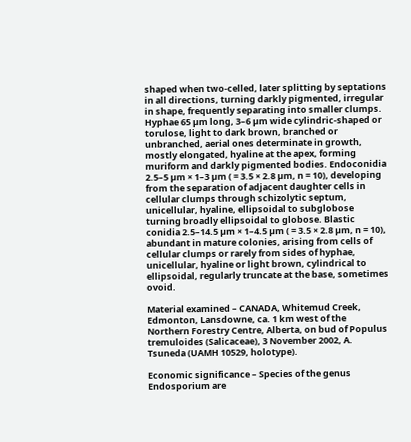shaped when two-celled, later splitting by septations in all directions, turning darkly pigmented, irregular in shape, frequently separating into smaller clumps. Hyphae 65 µm long, 3–6 µm wide cylindric-shaped or torulose, light to dark brown, branched or unbranched, aerial ones determinate in growth, mostly elongated, hyaline at the apex, forming muriform and darkly pigmented bodies. Endoconidia 2.5–5 µm × 1–3 µm ( = 3.5 × 2.8 µm, n = 10), developing from the separation of adjacent daughter cells in cellular clumps through schizolytic septum, unicellular, hyaline, ellipsoidal to subglobose turning broadly ellipsoidal to globose. Blastic conidia 2.5–14.5 µm × 1–4.5 µm ( = 3.5 × 2.8 µm, n = 10), abundant in mature colonies, arising from cells of cellular clumps or rarely from sides of hyphae, unicellular, hyaline or light brown, cylindrical to ellipsoidal, regularly truncate at the base, sometimes ovoid.

Material examined – CANADA, Whitemud Creek, Edmonton, Lansdowne, ca. 1 km west of the Northern Forestry Centre, Alberta, on bud of Populus tremuloides (Salicaceae), 3 November 2002, A. Tsuneda (UAMH 10529, holotype).

Economic significance – Species of the genus Endosporium are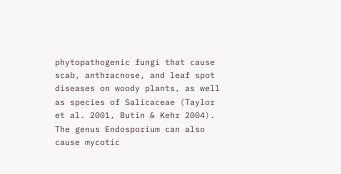phytopathogenic fungi that cause scab, anthracnose, and leaf spot diseases on woody plants, as well as species of Salicaceae (Taylor et al. 2001, Butin & Kehr 2004). The genus Endosporium can also cause mycotic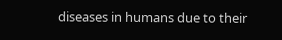diseases in humans due to their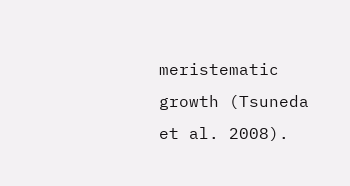meristematic growth (Tsuneda et al. 2008).